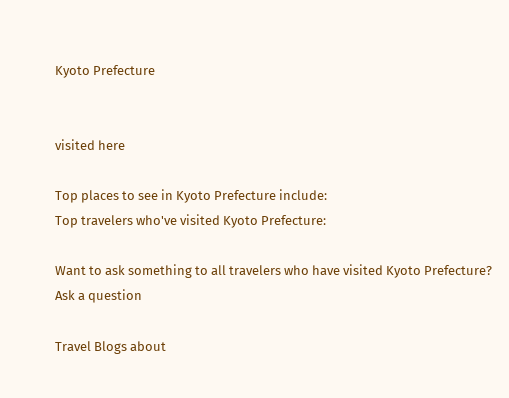Kyoto Prefecture


visited here

Top places to see in Kyoto Prefecture include:
Top travelers who've visited Kyoto Prefecture:

Want to ask something to all travelers who have visited Kyoto Prefecture? Ask a question

Travel Blogs about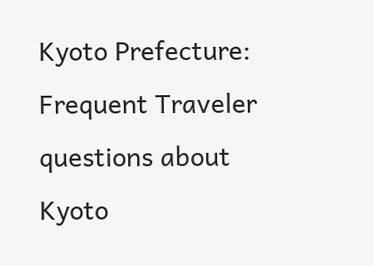Kyoto Prefecture:
Frequent Traveler questions about Kyoto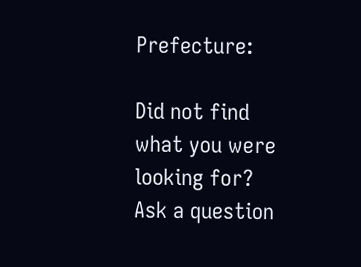Prefecture:

Did not find what you were looking for? Ask a question